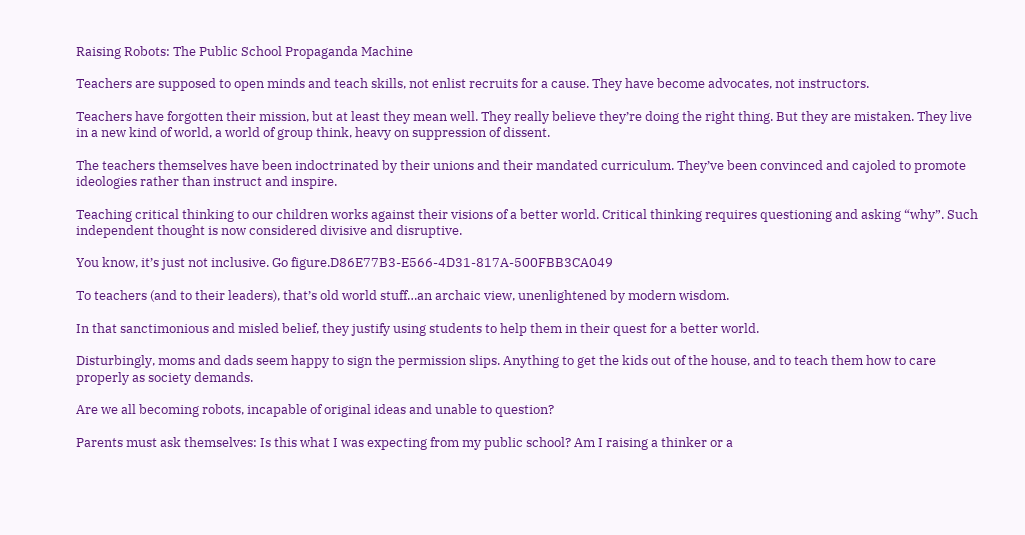Raising Robots: The Public School Propaganda Machine

Teachers are supposed to open minds and teach skills, not enlist recruits for a cause. They have become advocates, not instructors.

Teachers have forgotten their mission, but at least they mean well. They really believe they’re doing the right thing. But they are mistaken. They live in a new kind of world, a world of group think, heavy on suppression of dissent.

The teachers themselves have been indoctrinated by their unions and their mandated curriculum. They’ve been convinced and cajoled to promote ideologies rather than instruct and inspire.

Teaching critical thinking to our children works against their visions of a better world. Critical thinking requires questioning and asking “why”. Such independent thought is now considered divisive and disruptive.

You know, it’s just not inclusive. Go figure.D86E77B3-E566-4D31-817A-500FBB3CA049

To teachers (and to their leaders), that’s old world stuff…an archaic view, unenlightened by modern wisdom.

In that sanctimonious and misled belief, they justify using students to help them in their quest for a better world.

Disturbingly, moms and dads seem happy to sign the permission slips. Anything to get the kids out of the house, and to teach them how to care properly as society demands.

Are we all becoming robots, incapable of original ideas and unable to question?

Parents must ask themselves: Is this what I was expecting from my public school? Am I raising a thinker or a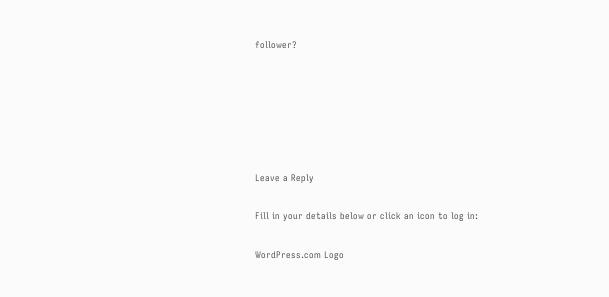follower?






Leave a Reply

Fill in your details below or click an icon to log in:

WordPress.com Logo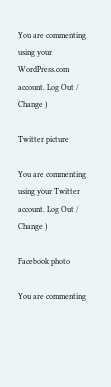You are commenting using your WordPress.com account. Log Out /  Change )

Twitter picture

You are commenting using your Twitter account. Log Out /  Change )

Facebook photo

You are commenting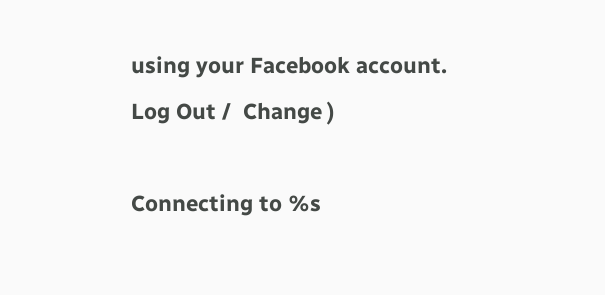using your Facebook account. Log Out /  Change )

Connecting to %s